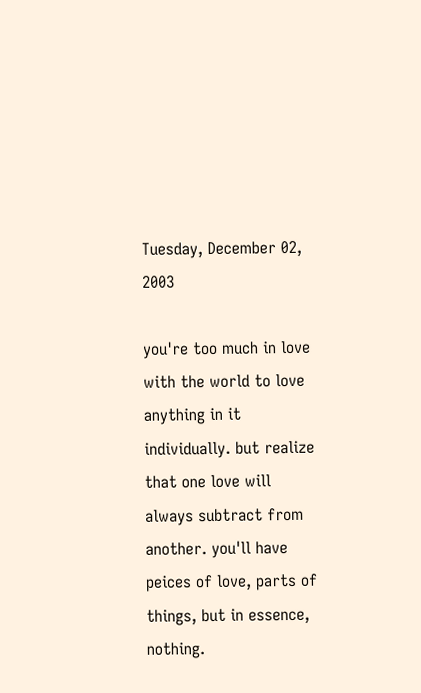Tuesday, December 02, 2003

you're too much in love with the world to love anything in it individually. but realize that one love will always subtract from another. you'll have peices of love, parts of things, but in essence, nothing.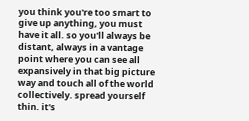you think you're too smart to give up anything, you must have it all. so you'll always be distant, always in a vantage point where you can see all expansively in that big picture way and touch all of the world collectively. spread yourself thin. it's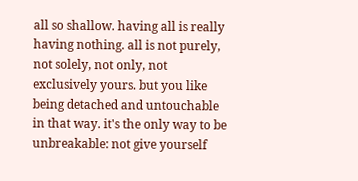all so shallow. having all is really having nothing. all is not purely, not solely, not only, not exclusively yours. but you like being detached and untouchable in that way. it's the only way to be unbreakable: not give yourself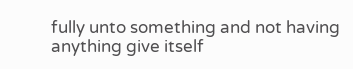fully unto something and not having anything give itself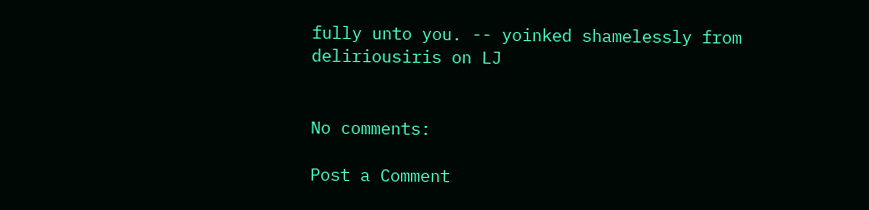fully unto you. -- yoinked shamelessly from deliriousiris on LJ


No comments:

Post a Comment